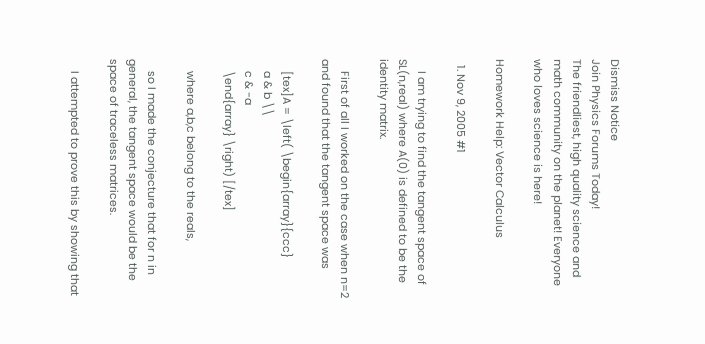Dismiss Notice
Join Physics Forums Today!
The friendliest, high quality science and math community on the planet! Everyone who loves science is here!

Homework Help: Vector Calculus

  1. Nov 9, 2005 #1

    I am trying to find the tangent space of SL(n,real) where A(0) is defined to be the identity matrix.

    First of all I worked on the case when n=2 and found that the tangent space was

    [tex]A = \left( \begin{array}{ccc}
    a & b \\
    c & -a
    \end{array} \right) [/tex]

    where a,b,c belong to the reals,

    so I made the conjecture that for n in general, the tangent space would be the space of traceless matrices.

    I attempted to prove this by showing that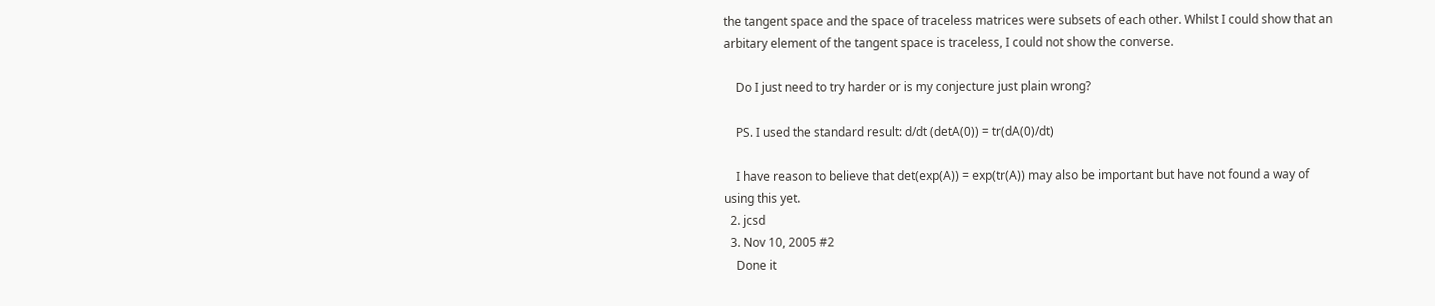the tangent space and the space of traceless matrices were subsets of each other. Whilst I could show that an arbitary element of the tangent space is traceless, I could not show the converse.

    Do I just need to try harder or is my conjecture just plain wrong?

    PS. I used the standard result: d/dt (detA(0)) = tr(dA(0)/dt)

    I have reason to believe that det(exp(A)) = exp(tr(A)) may also be important but have not found a way of using this yet.
  2. jcsd
  3. Nov 10, 2005 #2
    Done it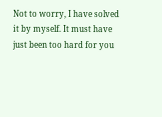Not to worry, I have solved it by myself. It must have just been too hard for you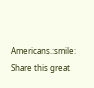Americans.:smile:
Share this great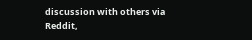discussion with others via Reddit,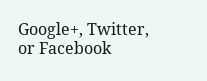Google+, Twitter, or Facebook